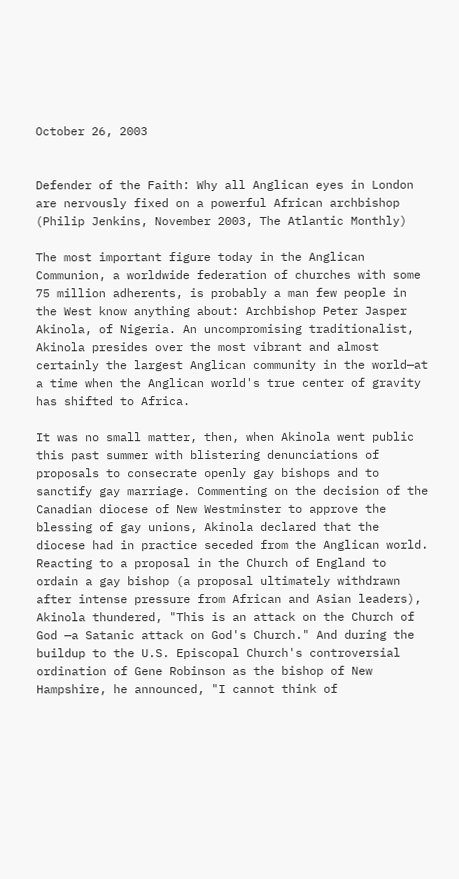October 26, 2003


Defender of the Faith: Why all Anglican eyes in London are nervously fixed on a powerful African archbishop (Philip Jenkins, November 2003, The Atlantic Monthly)

The most important figure today in the Anglican Communion, a worldwide federation of churches with some 75 million adherents, is probably a man few people in the West know anything about: Archbishop Peter Jasper Akinola, of Nigeria. An uncompromising traditionalist, Akinola presides over the most vibrant and almost certainly the largest Anglican community in the world—at a time when the Anglican world's true center of gravity has shifted to Africa.

It was no small matter, then, when Akinola went public this past summer with blistering denunciations of proposals to consecrate openly gay bishops and to sanctify gay marriage. Commenting on the decision of the Canadian diocese of New Westminster to approve the blessing of gay unions, Akinola declared that the diocese had in practice seceded from the Anglican world. Reacting to a proposal in the Church of England to ordain a gay bishop (a proposal ultimately withdrawn after intense pressure from African and Asian leaders), Akinola thundered, "This is an attack on the Church of God —a Satanic attack on God's Church." And during the buildup to the U.S. Episcopal Church's controversial ordination of Gene Robinson as the bishop of New Hampshire, he announced, "I cannot think of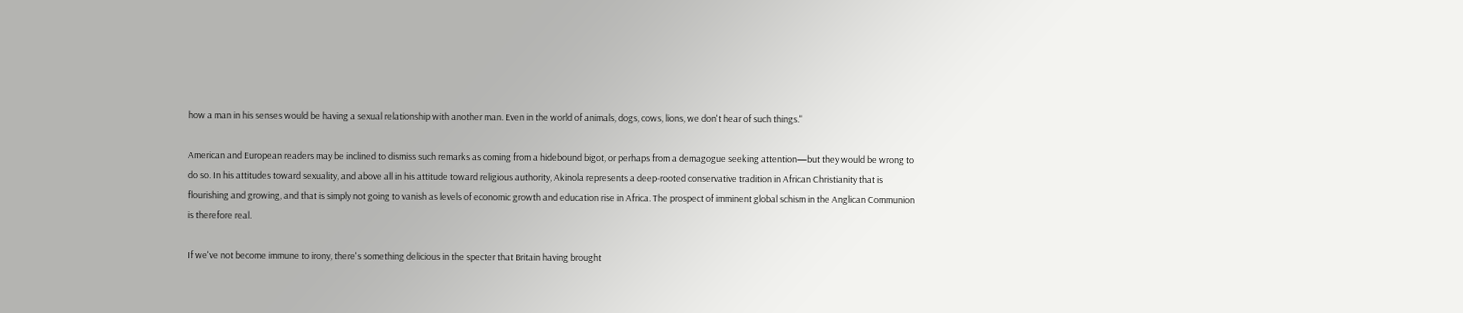how a man in his senses would be having a sexual relationship with another man. Even in the world of animals, dogs, cows, lions, we don't hear of such things."

American and European readers may be inclined to dismiss such remarks as coming from a hidebound bigot, or perhaps from a demagogue seeking attention—but they would be wrong to do so. In his attitudes toward sexuality, and above all in his attitude toward religious authority, Akinola represents a deep-rooted conservative tradition in African Christianity that is flourishing and growing, and that is simply not going to vanish as levels of economic growth and education rise in Africa. The prospect of imminent global schism in the Anglican Communion is therefore real.

If we've not become immune to irony, there's something delicious in the specter that Britain having brought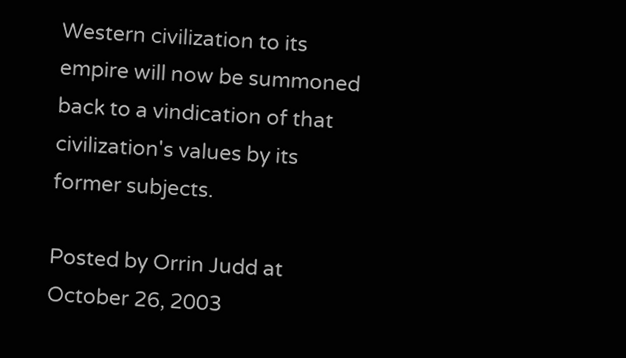Western civilization to its empire will now be summoned back to a vindication of that civilization's values by its former subjects.

Posted by Orrin Judd at October 26, 2003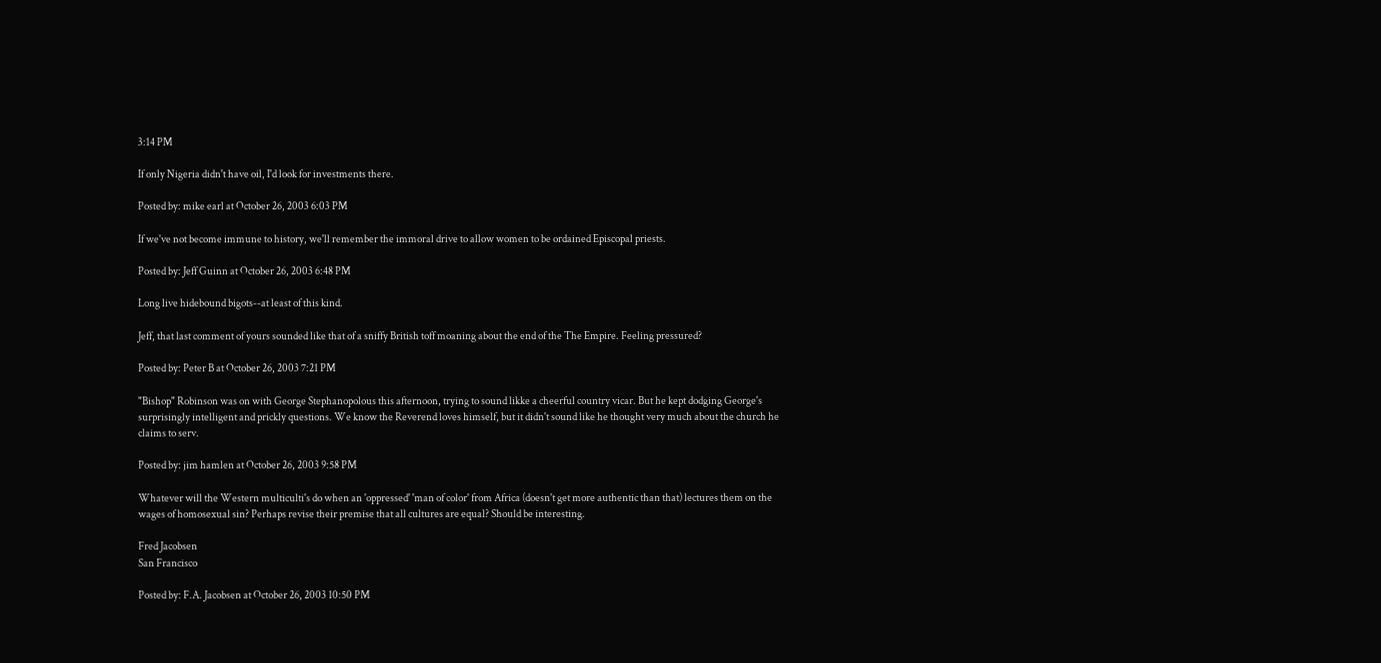3:14 PM

If only Nigeria didn't have oil, I'd look for investments there.

Posted by: mike earl at October 26, 2003 6:03 PM

If we've not become immune to history, we'll remember the immoral drive to allow women to be ordained Episcopal priests.

Posted by: Jeff Guinn at October 26, 2003 6:48 PM

Long live hidebound bigots--at least of this kind.

Jeff, that last comment of yours sounded like that of a sniffy British toff moaning about the end of the The Empire. Feeling pressured?

Posted by: Peter B at October 26, 2003 7:21 PM

"Bishop" Robinson was on with George Stephanopolous this afternoon, trying to sound likke a cheerful country vicar. But he kept dodging George's surprisingly intelligent and prickly questions. We know the Reverend loves himself, but it didn't sound like he thought very much about the church he claims to serv.

Posted by: jim hamlen at October 26, 2003 9:58 PM

Whatever will the Western multiculti's do when an 'oppressed' 'man of color' from Africa (doesn't get more authentic than that) lectures them on the wages of homosexual sin? Perhaps revise their premise that all cultures are equal? Should be interesting.

Fred Jacobsen
San Francisco

Posted by: F.A. Jacobsen at October 26, 2003 10:50 PM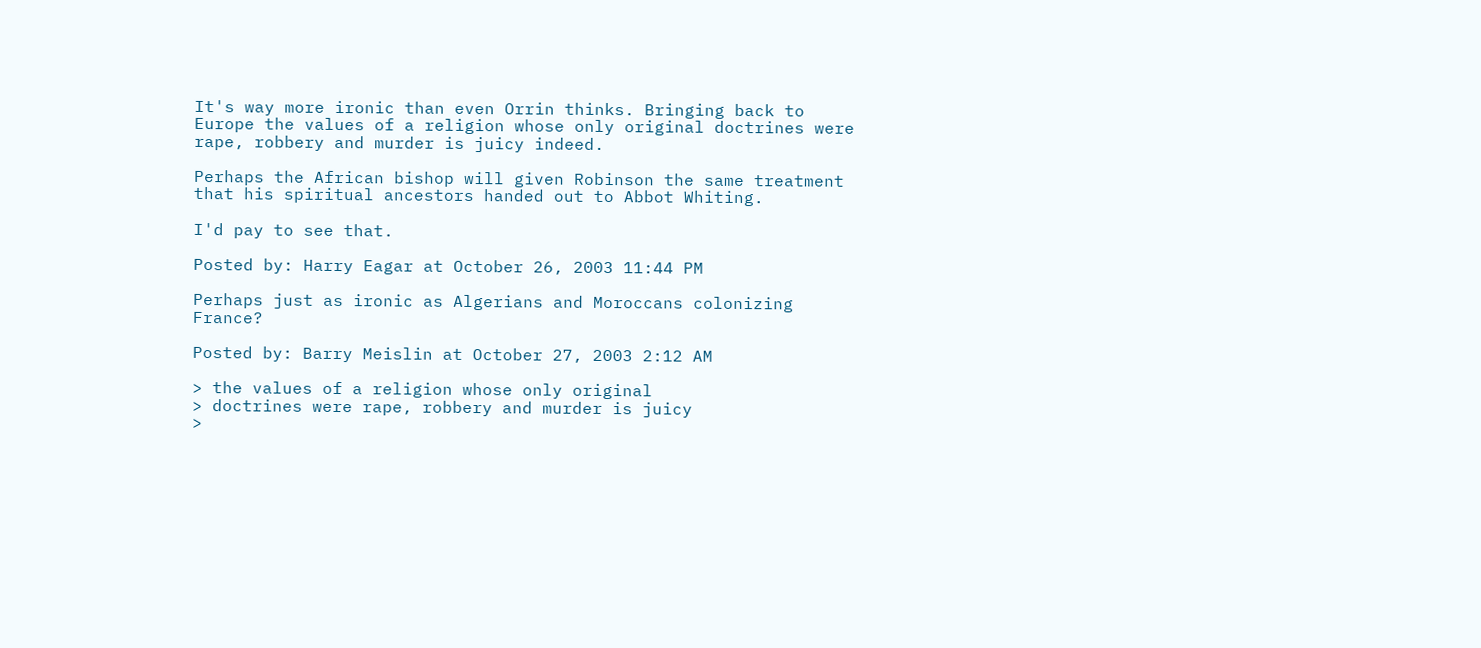It's way more ironic than even Orrin thinks. Bringing back to Europe the values of a religion whose only original doctrines were rape, robbery and murder is juicy indeed.

Perhaps the African bishop will given Robinson the same treatment that his spiritual ancestors handed out to Abbot Whiting.

I'd pay to see that.

Posted by: Harry Eagar at October 26, 2003 11:44 PM

Perhaps just as ironic as Algerians and Moroccans colonizing France?

Posted by: Barry Meislin at October 27, 2003 2:12 AM

> the values of a religion whose only original
> doctrines were rape, robbery and murder is juicy
>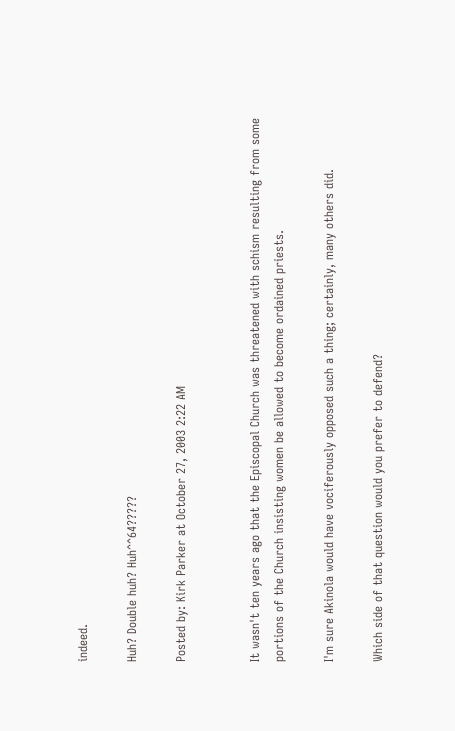indeed.

Huh? Double huh? Huh^^64?????

Posted by: Kirk Parker at October 27, 2003 2:22 AM


It wasn't ten years ago that the Episcopal Church was threatened with schism resulting from some portions of the Church insisting women be allowed to become ordained priests.

I'm sure Akinola would have vociferously opposed such a thing; certainly, many others did.

Which side of that question would you prefer to defend?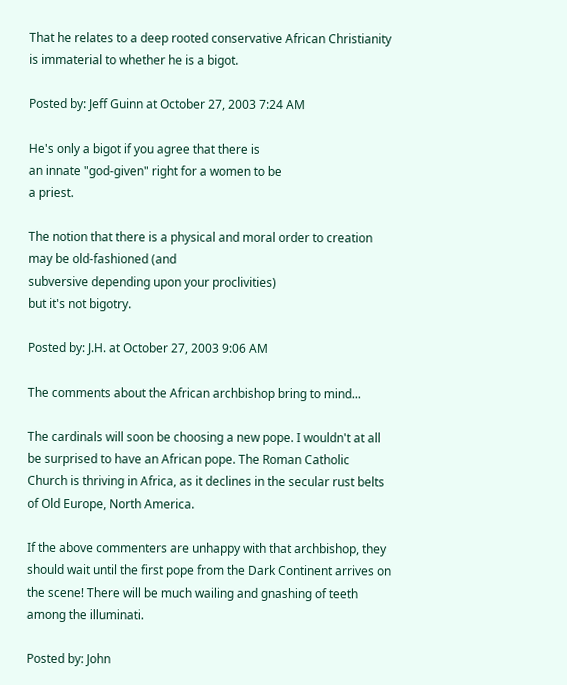That he relates to a deep rooted conservative African Christianity is immaterial to whether he is a bigot.

Posted by: Jeff Guinn at October 27, 2003 7:24 AM

He's only a bigot if you agree that there is
an innate "god-given" right for a women to be
a priest.

The notion that there is a physical and moral order to creation may be old-fashioned (and
subversive depending upon your proclivities)
but it's not bigotry.

Posted by: J.H. at October 27, 2003 9:06 AM

The comments about the African archbishop bring to mind...

The cardinals will soon be choosing a new pope. I wouldn't at all be surprised to have an African pope. The Roman Catholic Church is thriving in Africa, as it declines in the secular rust belts of Old Europe, North America.

If the above commenters are unhappy with that archbishop, they should wait until the first pope from the Dark Continent arrives on the scene! There will be much wailing and gnashing of teeth among the illuminati.

Posted by: John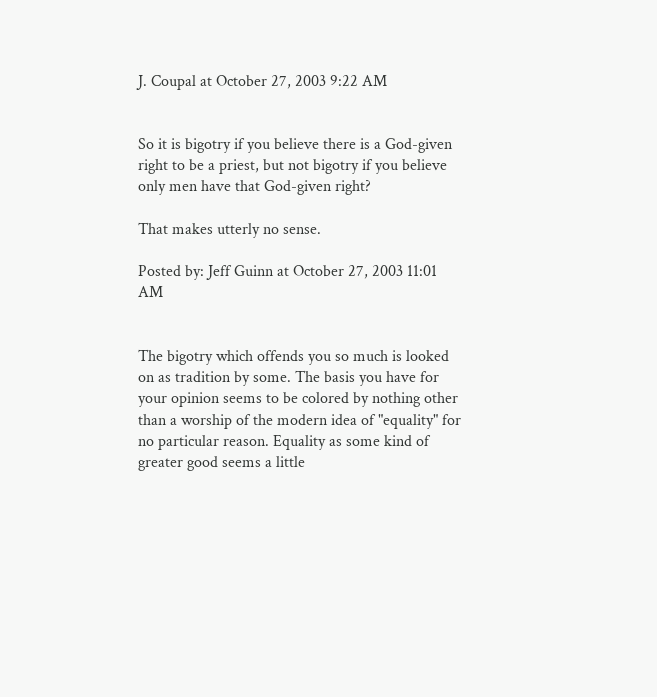J. Coupal at October 27, 2003 9:22 AM


So it is bigotry if you believe there is a God-given right to be a priest, but not bigotry if you believe only men have that God-given right?

That makes utterly no sense.

Posted by: Jeff Guinn at October 27, 2003 11:01 AM


The bigotry which offends you so much is looked on as tradition by some. The basis you have for your opinion seems to be colored by nothing other than a worship of the modern idea of "equality" for no particular reason. Equality as some kind of greater good seems a little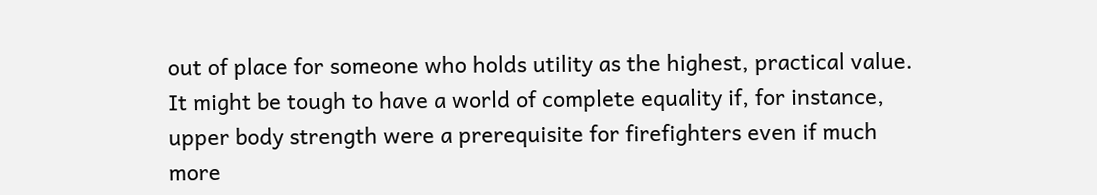out of place for someone who holds utility as the highest, practical value. It might be tough to have a world of complete equality if, for instance, upper body strength were a prerequisite for firefighters even if much more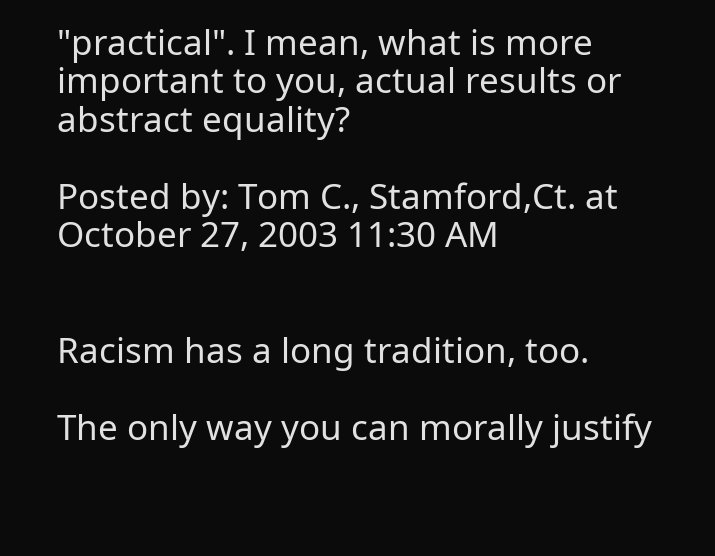"practical". I mean, what is more important to you, actual results or abstract equality?

Posted by: Tom C., Stamford,Ct. at October 27, 2003 11:30 AM


Racism has a long tradition, too.

The only way you can morally justify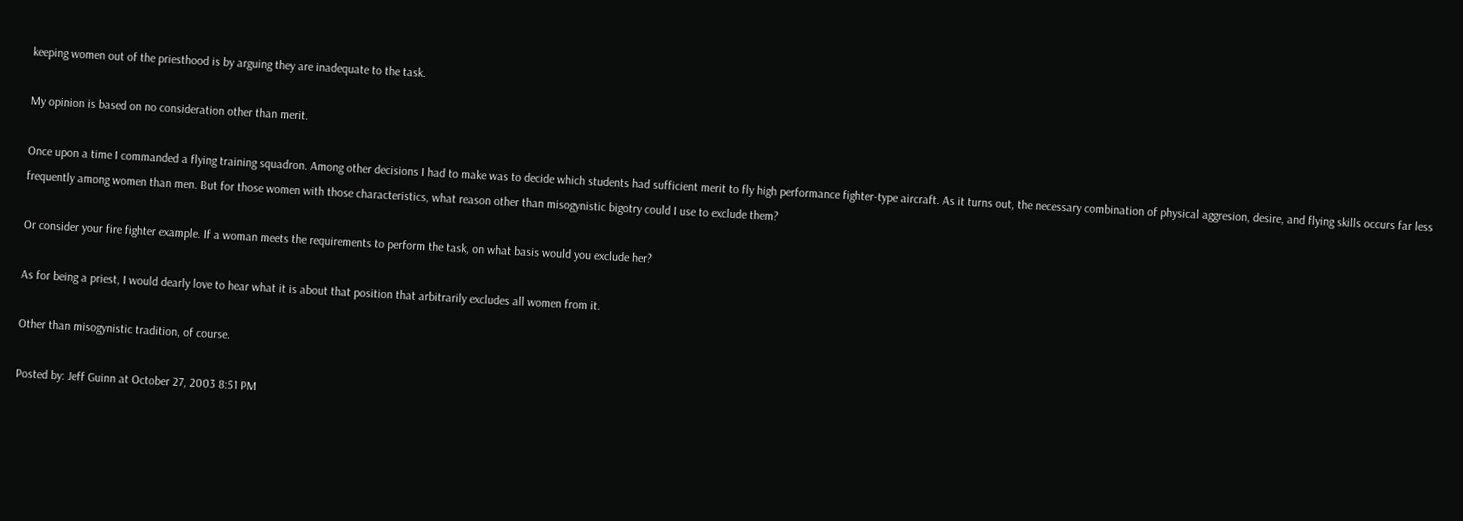keeping women out of the priesthood is by arguing they are inadequate to the task.

My opinion is based on no consideration other than merit.

Once upon a time I commanded a flying training squadron. Among other decisions I had to make was to decide which students had sufficient merit to fly high performance fighter-type aircraft. As it turns out, the necessary combination of physical aggresion, desire, and flying skills occurs far less frequently among women than men. But for those women with those characteristics, what reason other than misogynistic bigotry could I use to exclude them?

Or consider your fire fighter example. If a woman meets the requirements to perform the task, on what basis would you exclude her?

As for being a priest, I would dearly love to hear what it is about that position that arbitrarily excludes all women from it.

Other than misogynistic tradition, of course.

Posted by: Jeff Guinn at October 27, 2003 8:51 PM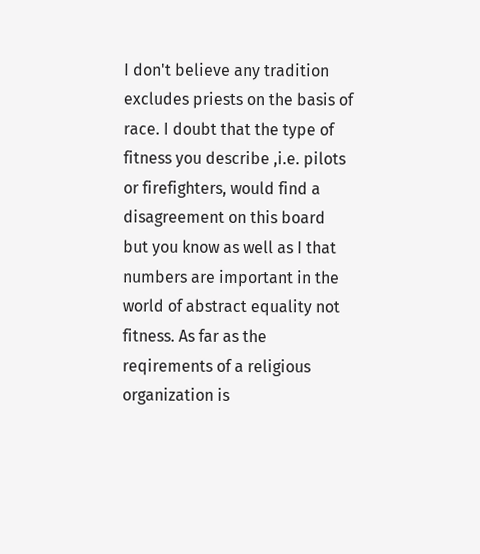I don't believe any tradition excludes priests on the basis of race. I doubt that the type of fitness you describe ,i.e. pilots or firefighters, would find a disagreement on this board but you know as well as I that numbers are important in the world of abstract equality not fitness. As far as the reqirements of a religious organization is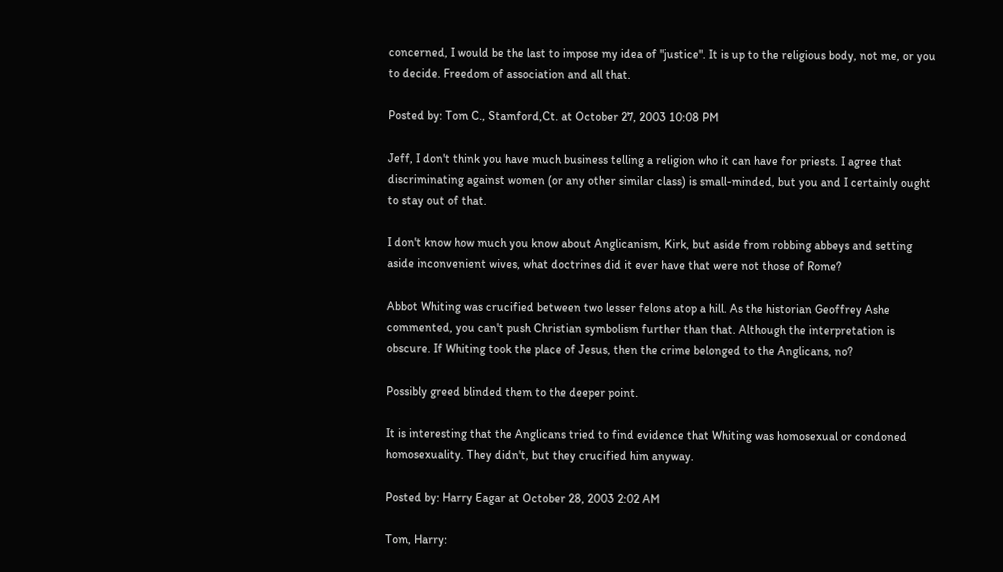concerned, I would be the last to impose my idea of "justice". It is up to the religious body, not me, or you to decide. Freedom of association and all that.

Posted by: Tom C., Stamford,Ct. at October 27, 2003 10:08 PM

Jeff, I don't think you have much business telling a religion who it can have for priests. I agree that discriminating against women (or any other similar class) is small-minded, but you and I certainly ought to stay out of that.

I don't know how much you know about Anglicanism, Kirk, but aside from robbing abbeys and setting aside inconvenient wives, what doctrines did it ever have that were not those of Rome?

Abbot Whiting was crucified between two lesser felons atop a hill. As the historian Geoffrey Ashe commented, you can't push Christian symbolism further than that. Although the interpretation is obscure. If Whiting took the place of Jesus, then the crime belonged to the Anglicans, no?

Possibly greed blinded them to the deeper point.

It is interesting that the Anglicans tried to find evidence that Whiting was homosexual or condoned homosexuality. They didn't, but they crucified him anyway.

Posted by: Harry Eagar at October 28, 2003 2:02 AM

Tom, Harry: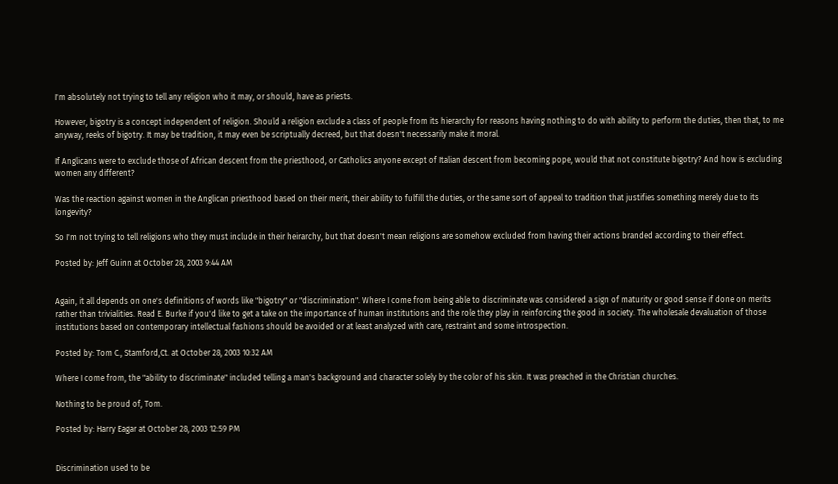I'm absolutely not trying to tell any religion who it may, or should, have as priests.

However, bigotry is a concept independent of religion. Should a religion exclude a class of people from its hierarchy for reasons having nothing to do with ability to perform the duties, then that, to me anyway, reeks of bigotry. It may be tradition, it may even be scriptually decreed, but that doesn't necessarily make it moral.

If Anglicans were to exclude those of African descent from the priesthood, or Catholics anyone except of Italian descent from becoming pope, would that not constitute bigotry? And how is excluding women any different?

Was the reaction against women in the Anglican priesthood based on their merit, their ability to fulfill the duties, or the same sort of appeal to tradition that justifies something merely due to its longevity?

So I'm not trying to tell religions who they must include in their heirarchy, but that doesn't mean religions are somehow excluded from having their actions branded according to their effect.

Posted by: Jeff Guinn at October 28, 2003 9:44 AM


Again, it all depends on one's definitions of words like "bigotry" or "discrimination". Where I come from being able to discriminate was considered a sign of maturity or good sense if done on merits rather than trivialities. Read E. Burke if you'd like to get a take on the importance of human institutions and the role they play in reinforcing the good in society. The wholesale devaluation of those institutions based on contemporary intellectual fashions should be avoided or at least analyzed with care, restraint and some introspection.

Posted by: Tom C., Stamford,Ct. at October 28, 2003 10:32 AM

Where I come from, the "ability to discriminate" included telling a man's background and character solely by the color of his skin. It was preached in the Christian churches.

Nothing to be proud of, Tom.

Posted by: Harry Eagar at October 28, 2003 12:59 PM


Discrimination used to be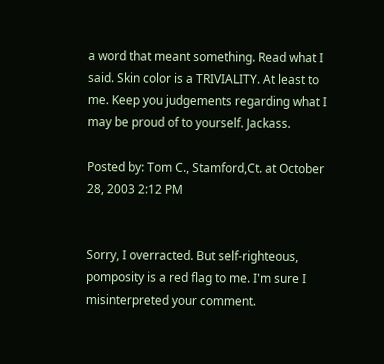a word that meant something. Read what I said. Skin color is a TRIVIALITY. At least to me. Keep you judgements regarding what I may be proud of to yourself. Jackass.

Posted by: Tom C., Stamford,Ct. at October 28, 2003 2:12 PM


Sorry, I overracted. But self-righteous, pomposity is a red flag to me. I'm sure I misinterpreted your comment.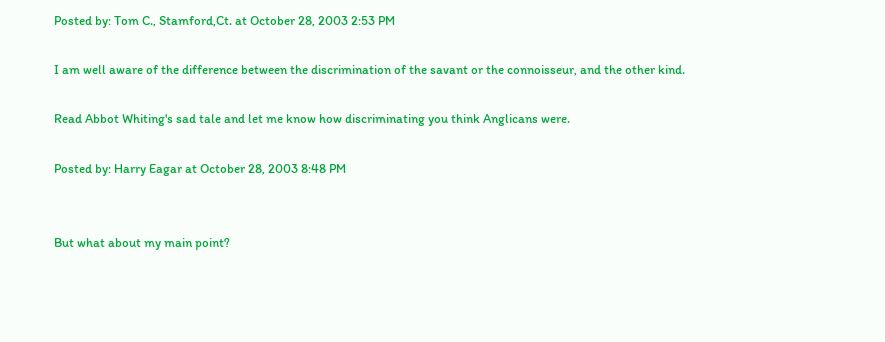Posted by: Tom C., Stamford,Ct. at October 28, 2003 2:53 PM

I am well aware of the difference between the discrimination of the savant or the connoisseur, and the other kind.

Read Abbot Whiting's sad tale and let me know how discriminating you think Anglicans were.

Posted by: Harry Eagar at October 28, 2003 8:48 PM


But what about my main point?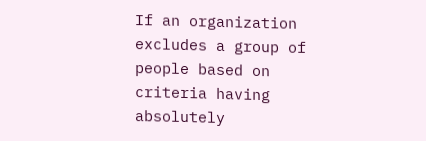If an organization excludes a group of people based on criteria having absolutely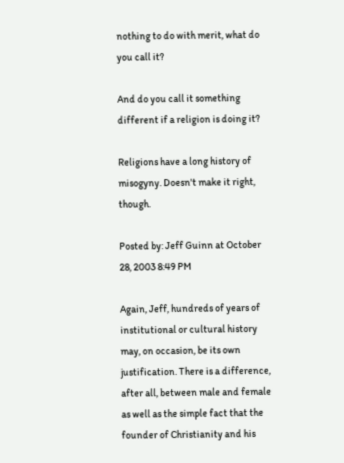nothing to do with merit, what do you call it?

And do you call it something different if a religion is doing it?

Religions have a long history of misogyny. Doesn't make it right, though.

Posted by: Jeff Guinn at October 28, 2003 8:49 PM

Again, Jeff, hundreds of years of institutional or cultural history may, on occasion, be its own justification. There is a difference, after all, between male and female as well as the simple fact that the founder of Christianity and his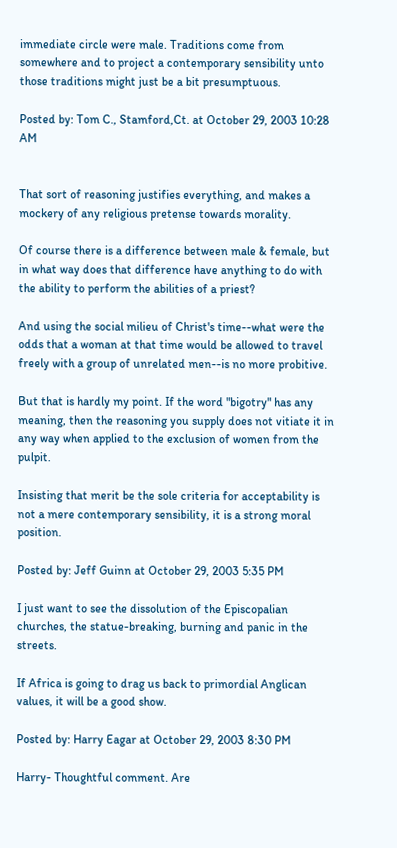immediate circle were male. Traditions come from somewhere and to project a contemporary sensibility unto those traditions might just be a bit presumptuous.

Posted by: Tom C., Stamford,Ct. at October 29, 2003 10:28 AM


That sort of reasoning justifies everything, and makes a mockery of any religious pretense towards morality.

Of course there is a difference between male & female, but in what way does that difference have anything to do with the ability to perform the abilities of a priest?

And using the social milieu of Christ's time--what were the odds that a woman at that time would be allowed to travel freely with a group of unrelated men--is no more probitive.

But that is hardly my point. If the word "bigotry" has any meaning, then the reasoning you supply does not vitiate it in any way when applied to the exclusion of women from the pulpit.

Insisting that merit be the sole criteria for acceptability is not a mere contemporary sensibility, it is a strong moral position.

Posted by: Jeff Guinn at October 29, 2003 5:35 PM

I just want to see the dissolution of the Episcopalian churches, the statue-breaking, burning and panic in the streets.

If Africa is going to drag us back to primordial Anglican values, it will be a good show.

Posted by: Harry Eagar at October 29, 2003 8:30 PM

Harry- Thoughtful comment. Are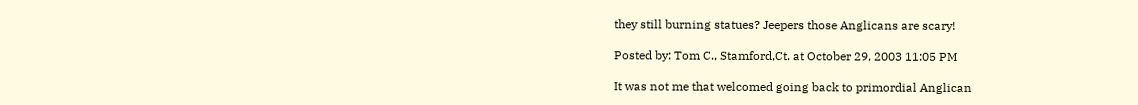they still burning statues? Jeepers those Anglicans are scary!

Posted by: Tom C., Stamford,Ct. at October 29, 2003 11:05 PM

It was not me that welcomed going back to primordial Anglican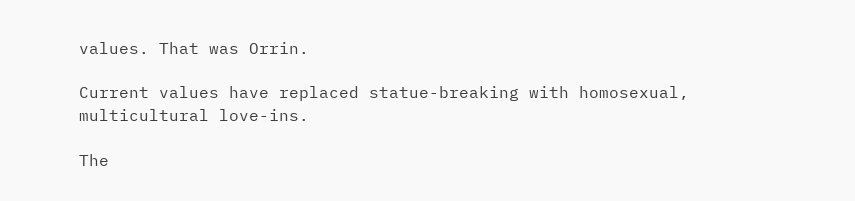values. That was Orrin.

Current values have replaced statue-breaking with homosexual, multicultural love-ins.

The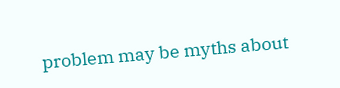problem may be myths about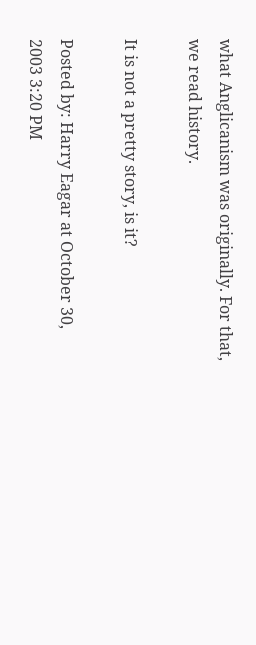what Anglicanism was originally. For that, we read history.

It is not a pretty story, is it?

Posted by: Harry Eagar at October 30, 2003 3:20 PM